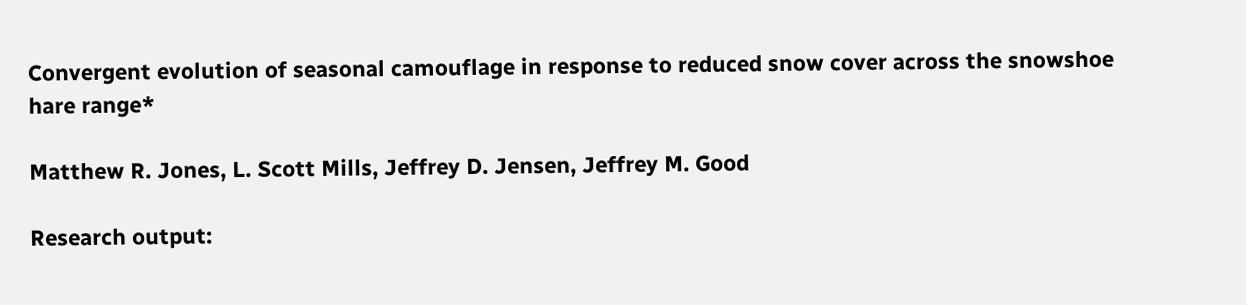Convergent evolution of seasonal camouflage in response to reduced snow cover across the snowshoe hare range*

Matthew R. Jones, L. Scott Mills, Jeffrey D. Jensen, Jeffrey M. Good

Research output: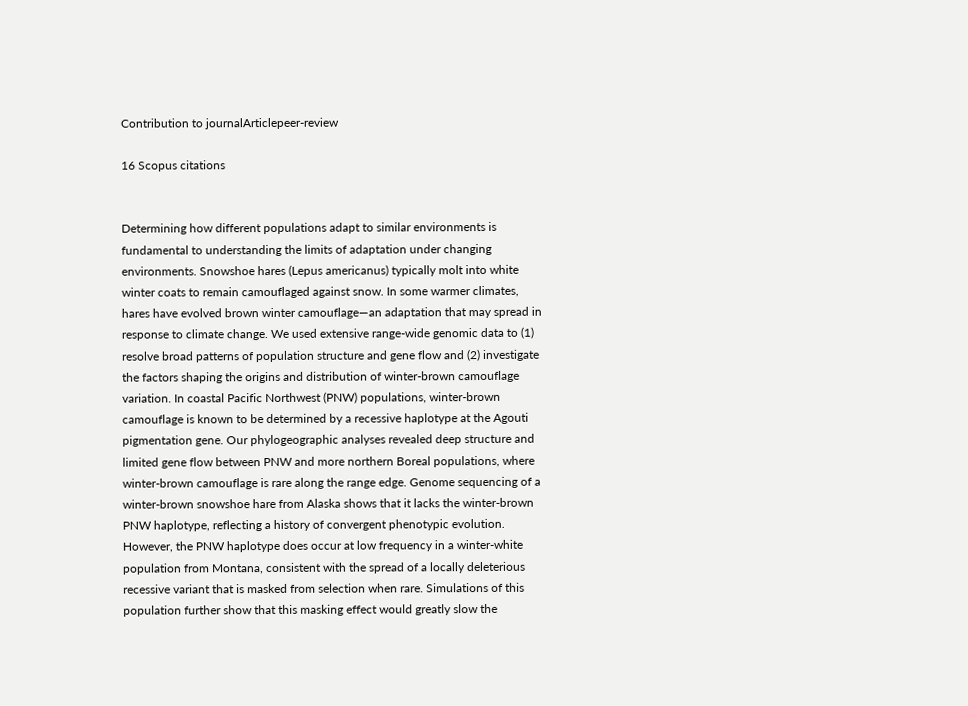Contribution to journalArticlepeer-review

16 Scopus citations


Determining how different populations adapt to similar environments is fundamental to understanding the limits of adaptation under changing environments. Snowshoe hares (Lepus americanus) typically molt into white winter coats to remain camouflaged against snow. In some warmer climates, hares have evolved brown winter camouflage—an adaptation that may spread in response to climate change. We used extensive range-wide genomic data to (1) resolve broad patterns of population structure and gene flow and (2) investigate the factors shaping the origins and distribution of winter-brown camouflage variation. In coastal Pacific Northwest (PNW) populations, winter-brown camouflage is known to be determined by a recessive haplotype at the Agouti pigmentation gene. Our phylogeographic analyses revealed deep structure and limited gene flow between PNW and more northern Boreal populations, where winter-brown camouflage is rare along the range edge. Genome sequencing of a winter-brown snowshoe hare from Alaska shows that it lacks the winter-brown PNW haplotype, reflecting a history of convergent phenotypic evolution. However, the PNW haplotype does occur at low frequency in a winter-white population from Montana, consistent with the spread of a locally deleterious recessive variant that is masked from selection when rare. Simulations of this population further show that this masking effect would greatly slow the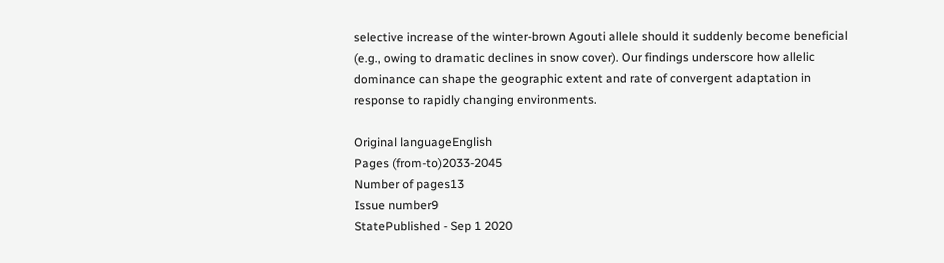selective increase of the winter-brown Agouti allele should it suddenly become beneficial (e.g., owing to dramatic declines in snow cover). Our findings underscore how allelic dominance can shape the geographic extent and rate of convergent adaptation in response to rapidly changing environments.

Original languageEnglish
Pages (from-to)2033-2045
Number of pages13
Issue number9
StatePublished - Sep 1 2020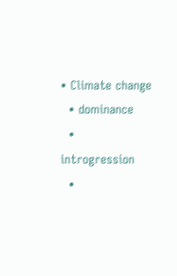• Climate change
  • dominance
  • introgression
  •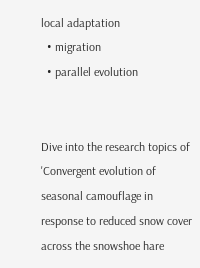local adaptation
  • migration
  • parallel evolution


Dive into the research topics of 'Convergent evolution of seasonal camouflage in response to reduced snow cover across the snowshoe hare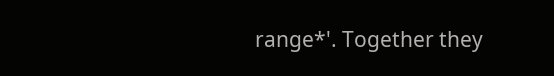range*'. Together they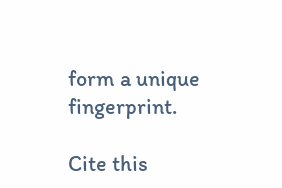form a unique fingerprint.

Cite this